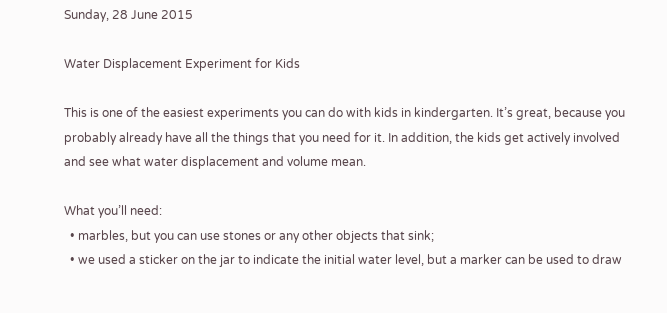Sunday, 28 June 2015

Water Displacement Experiment for Kids

This is one of the easiest experiments you can do with kids in kindergarten. It’s great, because you probably already have all the things that you need for it. In addition, the kids get actively involved and see what water displacement and volume mean.

What you’ll need:
  • marbles, but you can use stones or any other objects that sink;
  • we used a sticker on the jar to indicate the initial water level, but a marker can be used to draw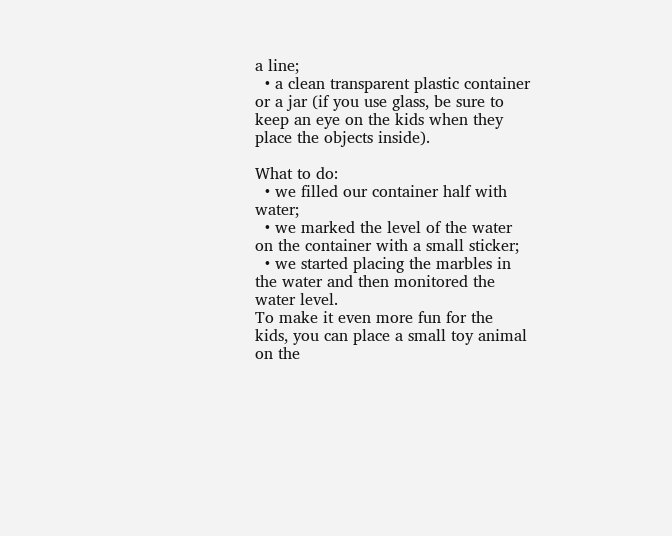a line;
  • a clean transparent plastic container or a jar (if you use glass, be sure to keep an eye on the kids when they place the objects inside).

What to do:
  • we filled our container half with water;
  • we marked the level of the water on the container with a small sticker;
  • we started placing the marbles in the water and then monitored the water level.
To make it even more fun for the kids, you can place a small toy animal on the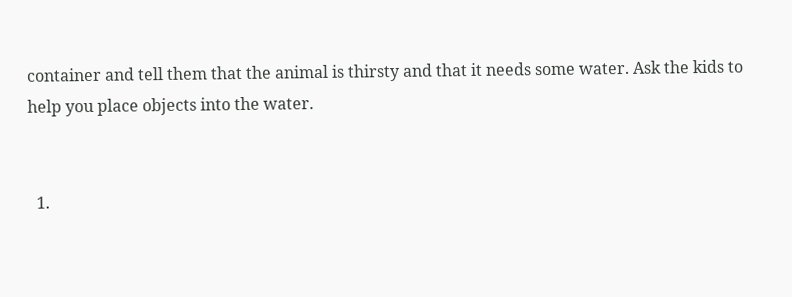container and tell them that the animal is thirsty and that it needs some water. Ask the kids to help you place objects into the water.


  1.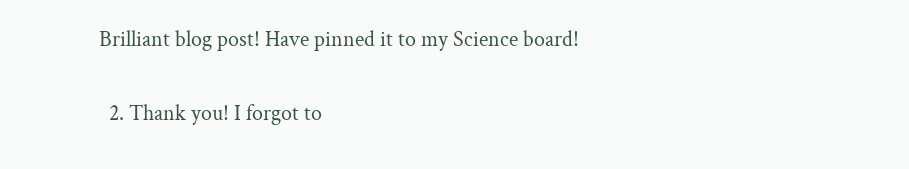Brilliant blog post! Have pinned it to my Science board!

  2. Thank you! I forgot to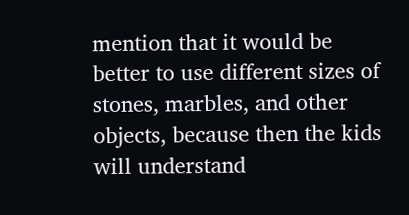mention that it would be better to use different sizes of stones, marbles, and other objects, because then the kids will understand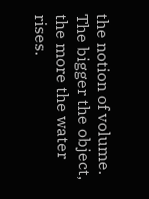the notion of volume. The bigger the object, the more the water rises.